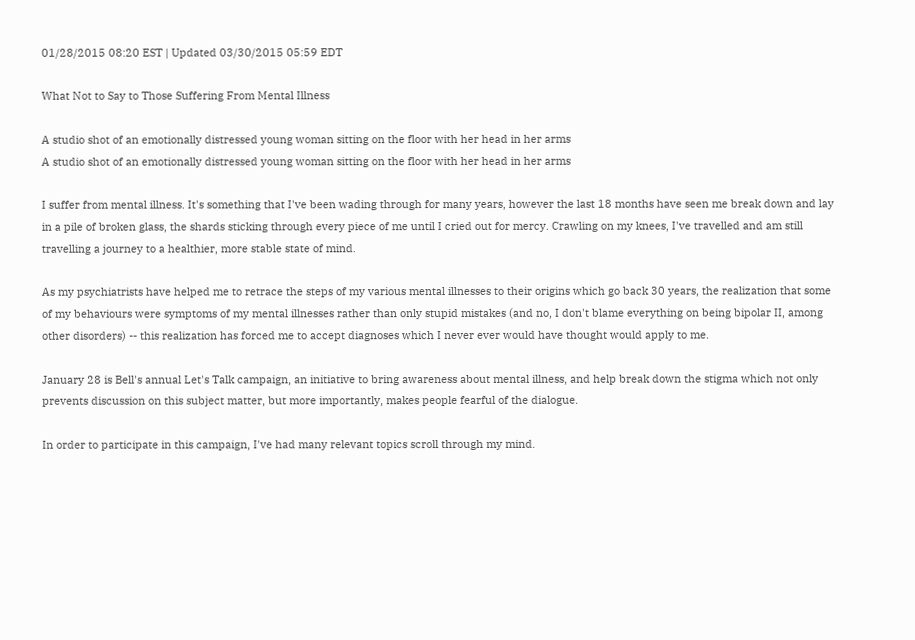01/28/2015 08:20 EST | Updated 03/30/2015 05:59 EDT

What Not to Say to Those Suffering From Mental Illness

A studio shot of an emotionally distressed young woman sitting on the floor with her head in her arms
A studio shot of an emotionally distressed young woman sitting on the floor with her head in her arms

I suffer from mental illness. It's something that I've been wading through for many years, however the last 18 months have seen me break down and lay in a pile of broken glass, the shards sticking through every piece of me until I cried out for mercy. Crawling on my knees, I've travelled and am still travelling a journey to a healthier, more stable state of mind.

As my psychiatrists have helped me to retrace the steps of my various mental illnesses to their origins which go back 30 years, the realization that some of my behaviours were symptoms of my mental illnesses rather than only stupid mistakes (and no, I don't blame everything on being bipolar II, among other disorders) -- this realization has forced me to accept diagnoses which I never ever would have thought would apply to me.

January 28 is Bell's annual Let's Talk campaign, an initiative to bring awareness about mental illness, and help break down the stigma which not only prevents discussion on this subject matter, but more importantly, makes people fearful of the dialogue.

In order to participate in this campaign, I've had many relevant topics scroll through my mind.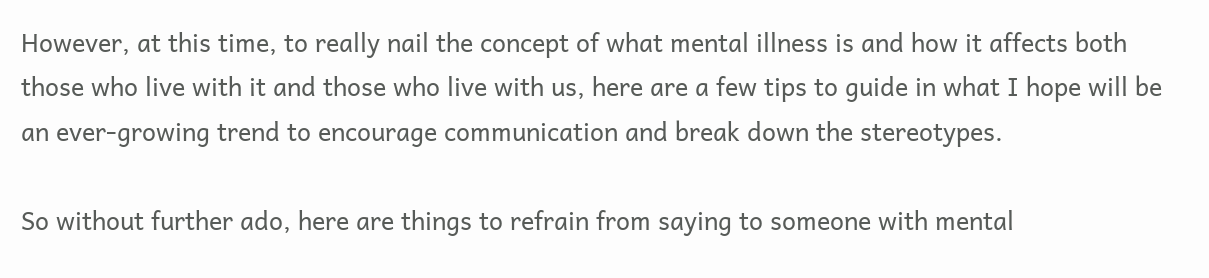However, at this time, to really nail the concept of what mental illness is and how it affects both those who live with it and those who live with us, here are a few tips to guide in what I hope will be an ever-growing trend to encourage communication and break down the stereotypes.

So without further ado, here are things to refrain from saying to someone with mental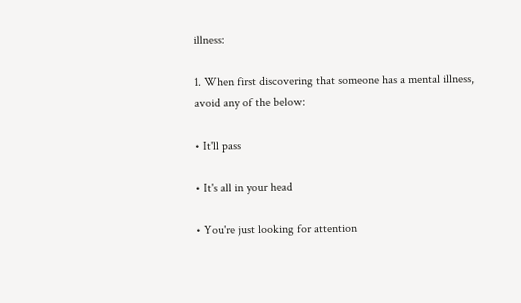illness:

1. When first discovering that someone has a mental illness, avoid any of the below:

• It'll pass

• It's all in your head

• You're just looking for attention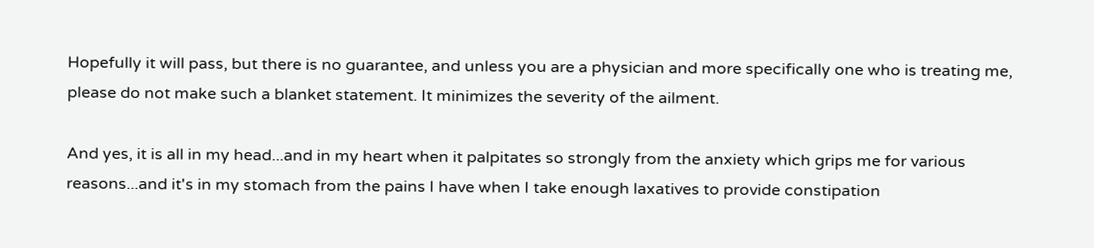Hopefully it will pass, but there is no guarantee, and unless you are a physician and more specifically one who is treating me, please do not make such a blanket statement. It minimizes the severity of the ailment.

And yes, it is all in my head...and in my heart when it palpitates so strongly from the anxiety which grips me for various reasons...and it's in my stomach from the pains I have when I take enough laxatives to provide constipation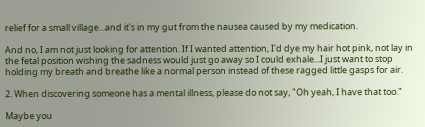relief for a small village...and it's in my gut from the nausea caused by my medication.

And no, I am not just looking for attention. If I wanted attention, I'd dye my hair hot pink, not lay in the fetal position wishing the sadness would just go away so I could exhale...I just want to stop holding my breath and breathe like a normal person instead of these ragged little gasps for air.

2. When discovering someone has a mental illness, please do not say, "Oh yeah, I have that too."

Maybe you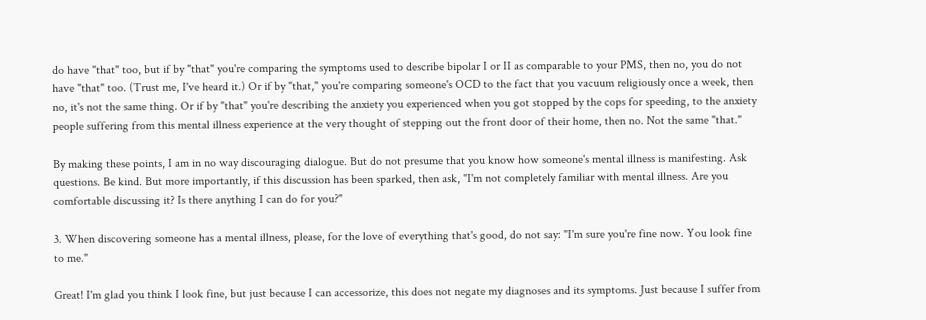do have "that" too, but if by "that" you're comparing the symptoms used to describe bipolar I or II as comparable to your PMS, then no, you do not have "that" too. (Trust me, I've heard it.) Or if by "that," you're comparing someone's OCD to the fact that you vacuum religiously once a week, then no, it's not the same thing. Or if by "that" you're describing the anxiety you experienced when you got stopped by the cops for speeding, to the anxiety people suffering from this mental illness experience at the very thought of stepping out the front door of their home, then no. Not the same "that."

By making these points, I am in no way discouraging dialogue. But do not presume that you know how someone's mental illness is manifesting. Ask questions. Be kind. But more importantly, if this discussion has been sparked, then ask, "I'm not completely familiar with mental illness. Are you comfortable discussing it? Is there anything I can do for you?"

3. When discovering someone has a mental illness, please, for the love of everything that's good, do not say: "I'm sure you're fine now. You look fine to me."

Great! I'm glad you think I look fine, but just because I can accessorize, this does not negate my diagnoses and its symptoms. Just because I suffer from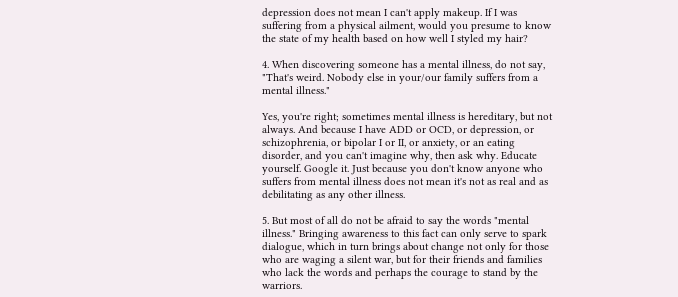depression does not mean I can't apply makeup. If I was suffering from a physical ailment, would you presume to know the state of my health based on how well I styled my hair?

4. When discovering someone has a mental illness, do not say, "That's weird. Nobody else in your/our family suffers from a mental illness."

Yes, you're right; sometimes mental illness is hereditary, but not always. And because I have ADD or OCD, or depression, or schizophrenia, or bipolar I or II, or anxiety, or an eating disorder, and you can't imagine why, then ask why. Educate yourself. Google it. Just because you don't know anyone who suffers from mental illness does not mean it's not as real and as debilitating as any other illness.

5. But most of all do not be afraid to say the words "mental illness." Bringing awareness to this fact can only serve to spark dialogue, which in turn brings about change not only for those who are waging a silent war, but for their friends and families who lack the words and perhaps the courage to stand by the warriors.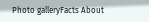Photo galleryFacts About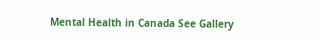Mental Health in Canada See Gallery